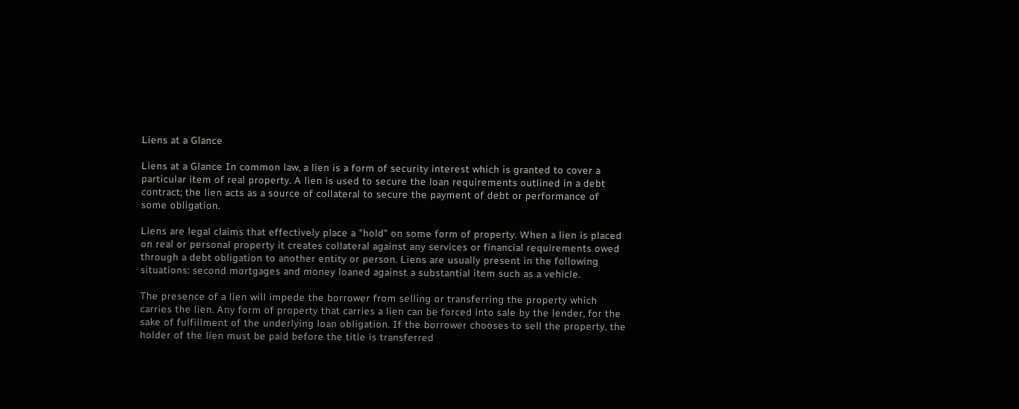Liens at a Glance

Liens at a Glance In common law, a lien is a form of security interest which is granted to cover a particular item of real property. A lien is used to secure the loan requirements outlined in a debt contract; the lien acts as a source of collateral to secure the payment of debt or performance of some obligation.

Liens are legal claims that effectively place a "hold" on some form of property. When a lien is placed on real or personal property it creates collateral against any services or financial requirements owed through a debt obligation to another entity or person. Liens are usually present in the following situations: second mortgages and money loaned against a substantial item such as a vehicle.

The presence of a lien will impede the borrower from selling or transferring the property which carries the lien. Any form of property that carries a lien can be forced into sale by the lender, for the sake of fulfillment of the underlying loan obligation. If the borrower chooses to sell the property, the holder of the lien must be paid before the title is transferred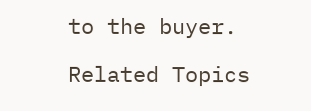to the buyer.

Related Topics